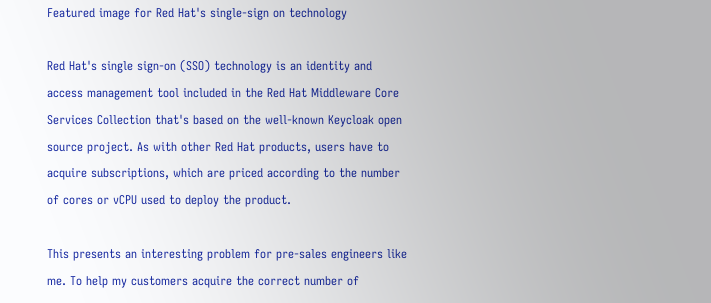Featured image for Red Hat's single-sign on technology

Red Hat's single sign-on (SSO) technology is an identity and access management tool included in the Red Hat Middleware Core Services Collection that's based on the well-known Keycloak open source project. As with other Red Hat products, users have to acquire subscriptions, which are priced according to the number of cores or vCPU used to deploy the product.

This presents an interesting problem for pre-sales engineers like me. To help my customers acquire the correct number of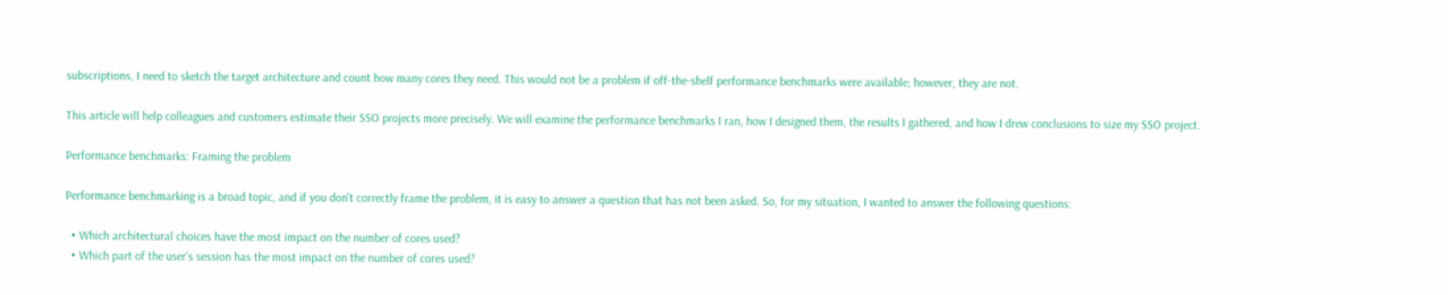subscriptions, I need to sketch the target architecture and count how many cores they need. This would not be a problem if off-the-shelf performance benchmarks were available; however, they are not.

This article will help colleagues and customers estimate their SSO projects more precisely. We will examine the performance benchmarks I ran, how I designed them, the results I gathered, and how I drew conclusions to size my SSO project.

Performance benchmarks: Framing the problem

Performance benchmarking is a broad topic, and if you don't correctly frame the problem, it is easy to answer a question that has not been asked. So, for my situation, I wanted to answer the following questions:

  • Which architectural choices have the most impact on the number of cores used?
  • Which part of the user’s session has the most impact on the number of cores used?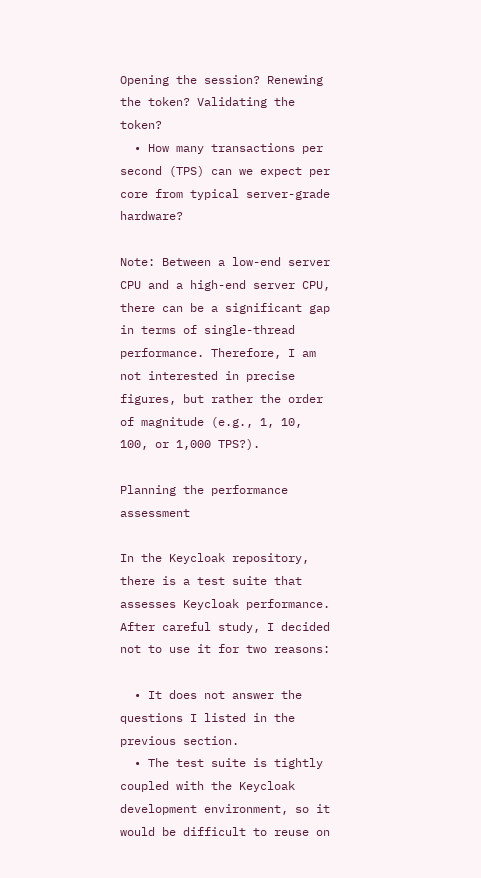Opening the session? Renewing the token? Validating the token?
  • How many transactions per second (TPS) can we expect per core from typical server-grade hardware?

Note: Between a low-end server CPU and a high-end server CPU, there can be a significant gap in terms of single-thread performance. Therefore, I am not interested in precise figures, but rather the order of magnitude (e.g., 1, 10, 100, or 1,000 TPS?).

Planning the performance assessment

In the Keycloak repository, there is a test suite that assesses Keycloak performance. After careful study, I decided not to use it for two reasons:

  • It does not answer the questions I listed in the previous section.
  • The test suite is tightly coupled with the Keycloak development environment, so it would be difficult to reuse on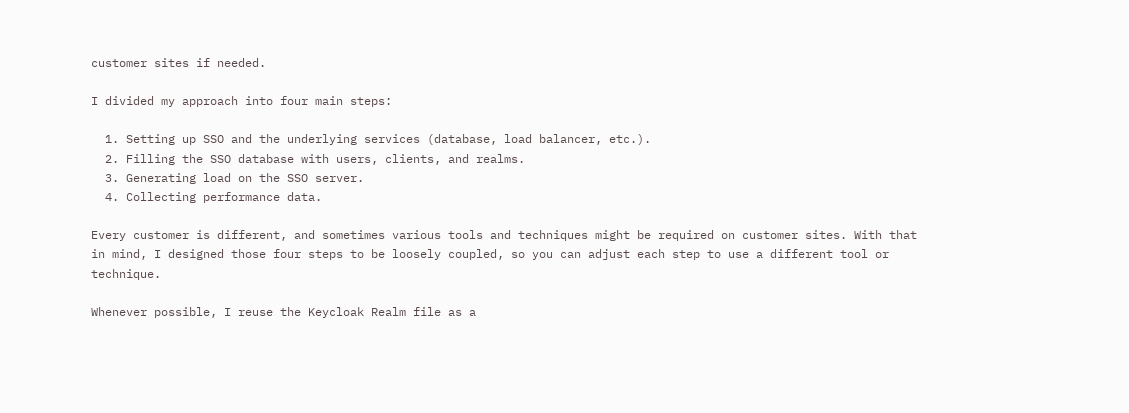customer sites if needed.

I divided my approach into four main steps:

  1. Setting up SSO and the underlying services (database, load balancer, etc.).
  2. Filling the SSO database with users, clients, and realms.
  3. Generating load on the SSO server.
  4. Collecting performance data.

Every customer is different, and sometimes various tools and techniques might be required on customer sites. With that in mind, I designed those four steps to be loosely coupled, so you can adjust each step to use a different tool or technique.

Whenever possible, I reuse the Keycloak Realm file as a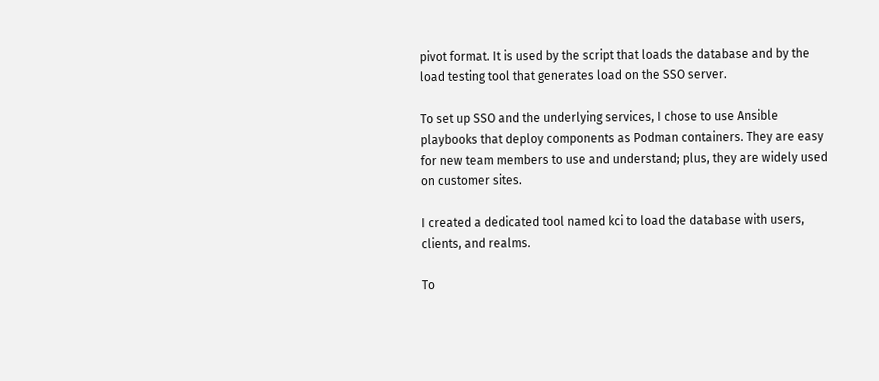pivot format. It is used by the script that loads the database and by the load testing tool that generates load on the SSO server.

To set up SSO and the underlying services, I chose to use Ansible playbooks that deploy components as Podman containers. They are easy for new team members to use and understand; plus, they are widely used on customer sites.

I created a dedicated tool named kci to load the database with users, clients, and realms.

To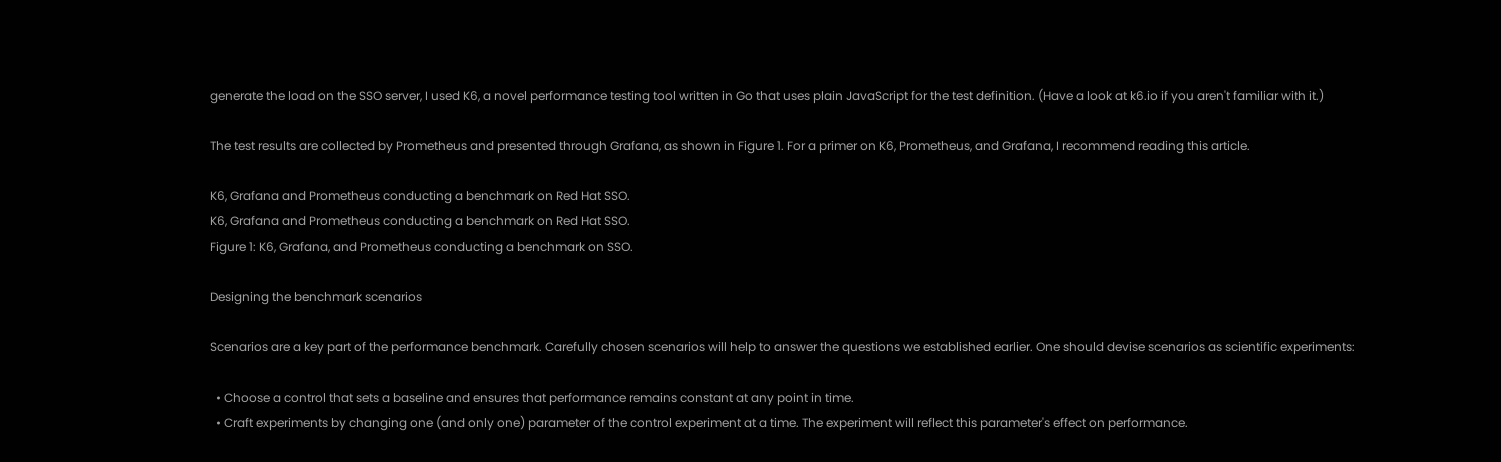generate the load on the SSO server, I used K6, a novel performance testing tool written in Go that uses plain JavaScript for the test definition. (Have a look at k6.io if you aren't familiar with it.)

The test results are collected by Prometheus and presented through Grafana, as shown in Figure 1. For a primer on K6, Prometheus, and Grafana, I recommend reading this article.

K6, Grafana and Prometheus conducting a benchmark on Red Hat SSO.
K6, Grafana and Prometheus conducting a benchmark on Red Hat SSO.
Figure 1: K6, Grafana, and Prometheus conducting a benchmark on SSO.

Designing the benchmark scenarios

Scenarios are a key part of the performance benchmark. Carefully chosen scenarios will help to answer the questions we established earlier. One should devise scenarios as scientific experiments:

  • Choose a control that sets a baseline and ensures that performance remains constant at any point in time.
  • Craft experiments by changing one (and only one) parameter of the control experiment at a time. The experiment will reflect this parameter's effect on performance.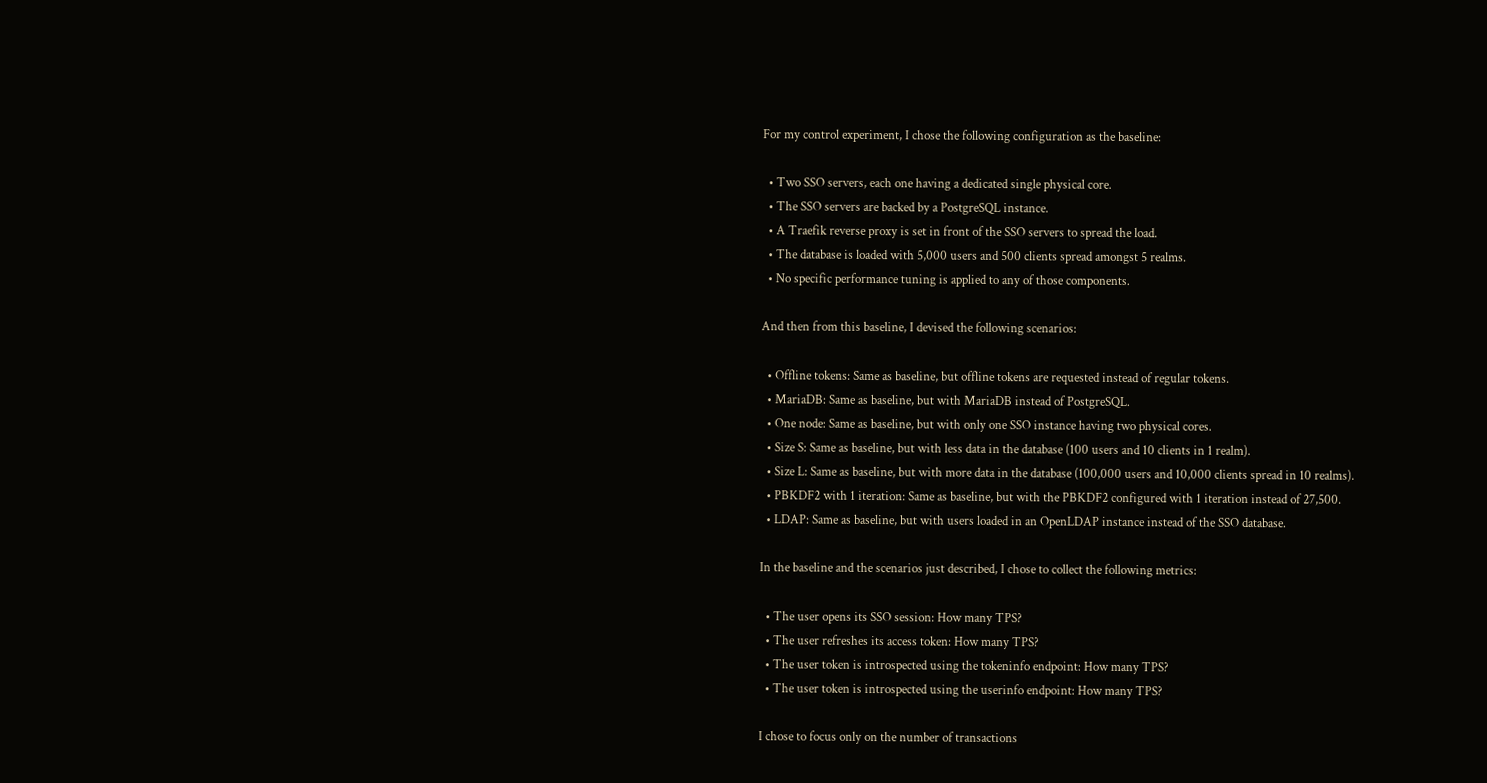For my control experiment, I chose the following configuration as the baseline:

  • Two SSO servers, each one having a dedicated single physical core.
  • The SSO servers are backed by a PostgreSQL instance.
  • A Traefik reverse proxy is set in front of the SSO servers to spread the load.
  • The database is loaded with 5,000 users and 500 clients spread amongst 5 realms.
  • No specific performance tuning is applied to any of those components.

And then from this baseline, I devised the following scenarios:

  • Offline tokens: Same as baseline, but offline tokens are requested instead of regular tokens.
  • MariaDB: Same as baseline, but with MariaDB instead of PostgreSQL.
  • One node: Same as baseline, but with only one SSO instance having two physical cores.
  • Size S: Same as baseline, but with less data in the database (100 users and 10 clients in 1 realm).
  • Size L: Same as baseline, but with more data in the database (100,000 users and 10,000 clients spread in 10 realms).
  • PBKDF2 with 1 iteration: Same as baseline, but with the PBKDF2 configured with 1 iteration instead of 27,500.
  • LDAP: Same as baseline, but with users loaded in an OpenLDAP instance instead of the SSO database.

In the baseline and the scenarios just described, I chose to collect the following metrics:

  • The user opens its SSO session: How many TPS?
  • The user refreshes its access token: How many TPS?
  • The user token is introspected using the tokeninfo endpoint: How many TPS?
  • The user token is introspected using the userinfo endpoint: How many TPS?

I chose to focus only on the number of transactions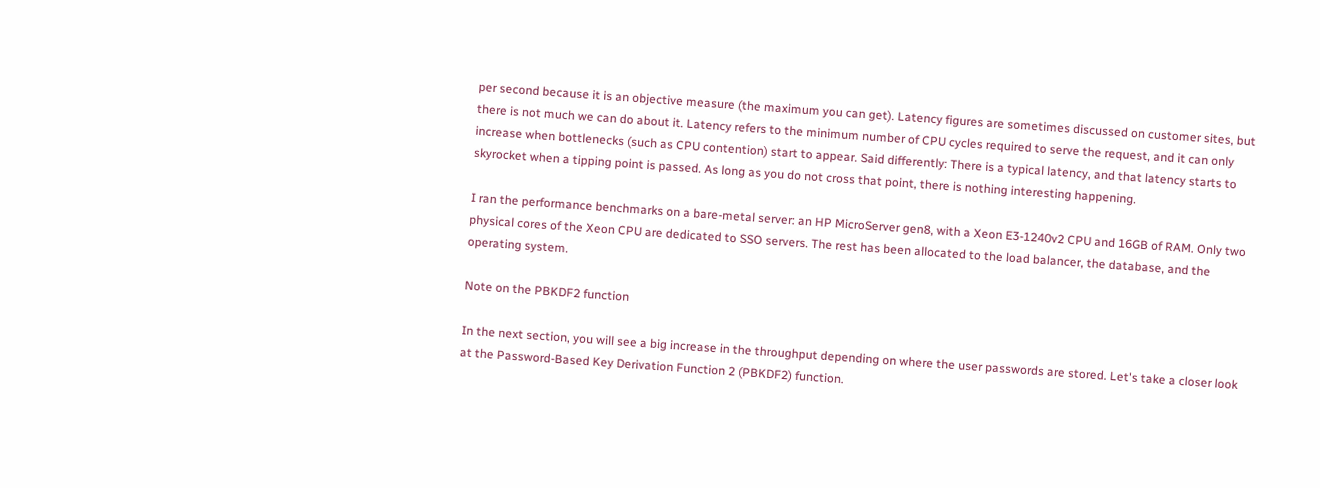per second because it is an objective measure (the maximum you can get). Latency figures are sometimes discussed on customer sites, but there is not much we can do about it. Latency refers to the minimum number of CPU cycles required to serve the request, and it can only increase when bottlenecks (such as CPU contention) start to appear. Said differently: There is a typical latency, and that latency starts to skyrocket when a tipping point is passed. As long as you do not cross that point, there is nothing interesting happening.

I ran the performance benchmarks on a bare-metal server: an HP MicroServer gen8, with a Xeon E3-1240v2 CPU and 16GB of RAM. Only two physical cores of the Xeon CPU are dedicated to SSO servers. The rest has been allocated to the load balancer, the database, and the operating system.

Note on the PBKDF2 function

In the next section, you will see a big increase in the throughput depending on where the user passwords are stored. Let's take a closer look at the Password-Based Key Derivation Function 2 (PBKDF2) function.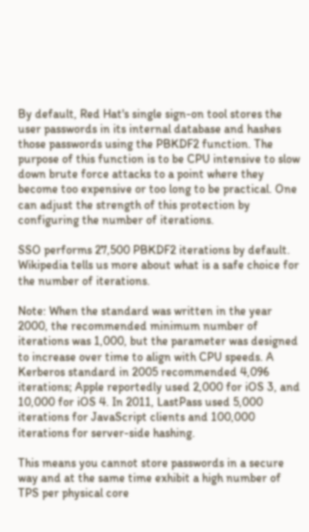By default, Red Hat's single sign-on tool stores the user passwords in its internal database and hashes those passwords using the PBKDF2 function. The purpose of this function is to be CPU intensive to slow down brute force attacks to a point where they become too expensive or too long to be practical. One can adjust the strength of this protection by configuring the number of iterations.

SSO performs 27,500 PBKDF2 iterations by default. Wikipedia tells us more about what is a safe choice for the number of iterations.

Note: When the standard was written in the year 2000, the recommended minimum number of iterations was 1,000, but the parameter was designed to increase over time to align with CPU speeds. A Kerberos standard in 2005 recommended 4,096 iterations; Apple reportedly used 2,000 for iOS 3, and 10,000 for iOS 4. In 2011, LastPass used 5,000 iterations for JavaScript clients and 100,000 iterations for server-side hashing.

This means you cannot store passwords in a secure way and at the same time exhibit a high number of TPS per physical core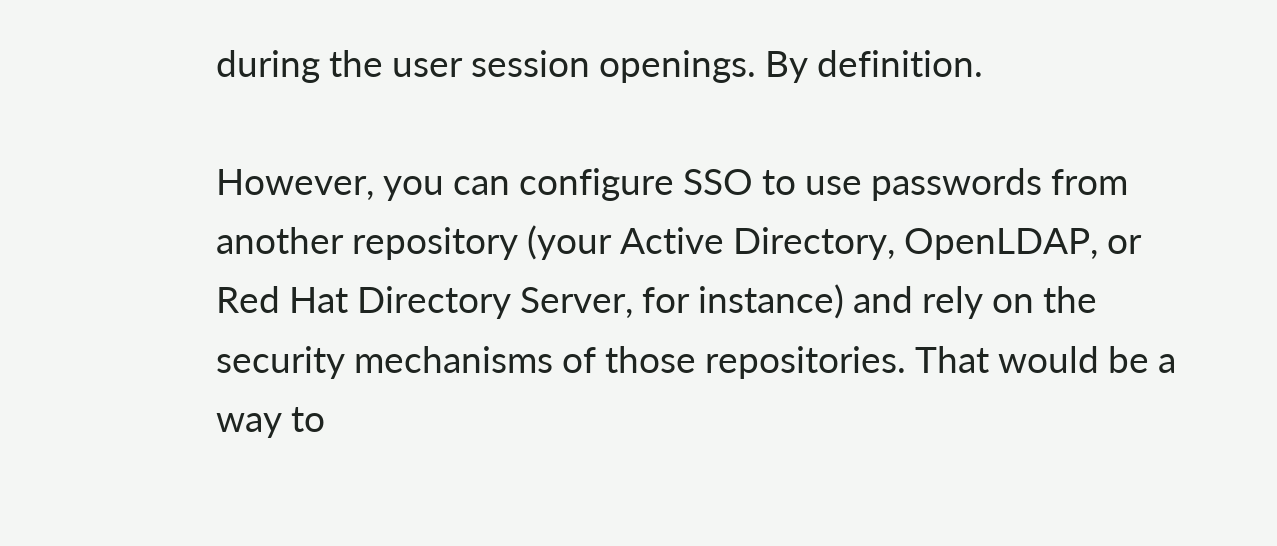during the user session openings. By definition.

However, you can configure SSO to use passwords from another repository (your Active Directory, OpenLDAP, or Red Hat Directory Server, for instance) and rely on the security mechanisms of those repositories. That would be a way to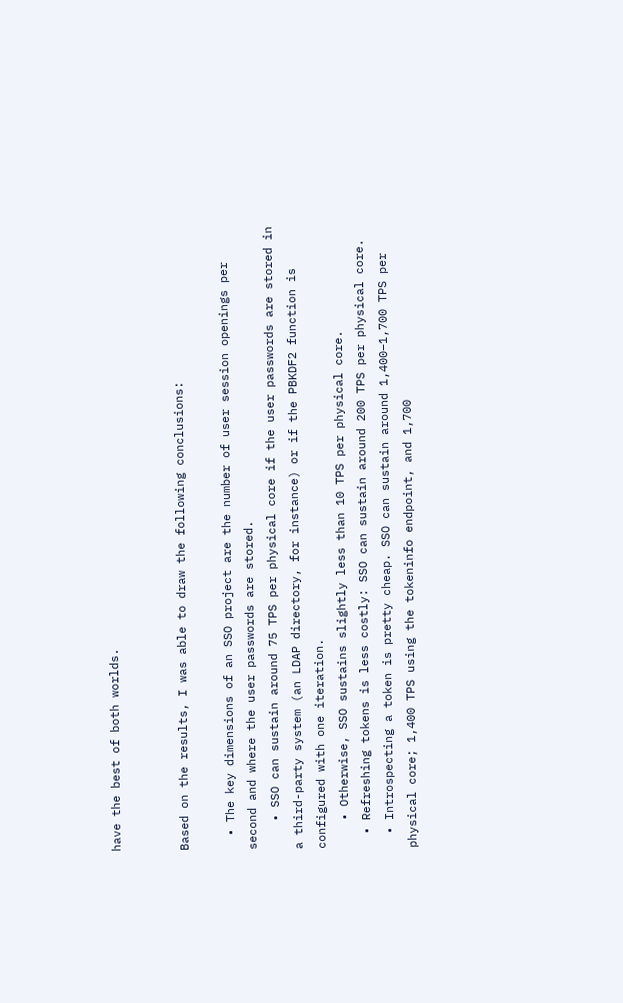have the best of both worlds.


Based on the results, I was able to draw the following conclusions:

  • The key dimensions of an SSO project are the number of user session openings per second and where the user passwords are stored.
    • SSO can sustain around 75 TPS per physical core if the user passwords are stored in a third-party system (an LDAP directory, for instance) or if the PBKDF2 function is configured with one iteration.
    • Otherwise, SSO sustains slightly less than 10 TPS per physical core.
  • Refreshing tokens is less costly: SSO can sustain around 200 TPS per physical core.
  • Introspecting a token is pretty cheap. SSO can sustain around 1,400–1,700 TPS per physical core; 1,400 TPS using the tokeninfo endpoint, and 1,700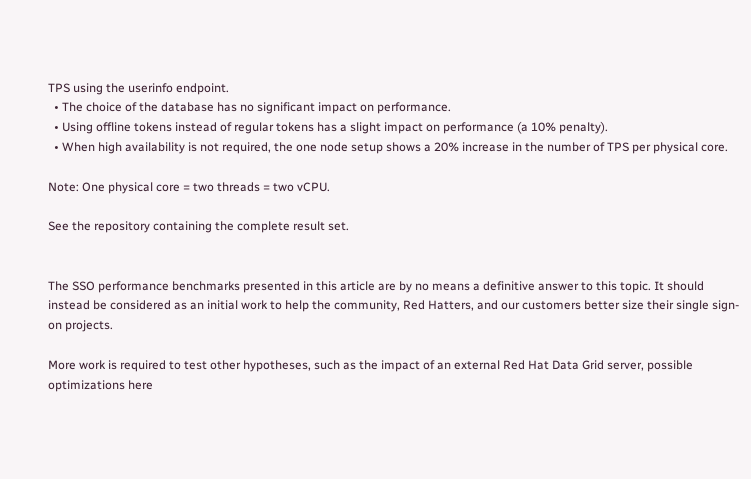TPS using the userinfo endpoint.
  • The choice of the database has no significant impact on performance.
  • Using offline tokens instead of regular tokens has a slight impact on performance (a 10% penalty).
  • When high availability is not required, the one node setup shows a 20% increase in the number of TPS per physical core.

Note: One physical core = two threads = two vCPU.

See the repository containing the complete result set.


The SSO performance benchmarks presented in this article are by no means a definitive answer to this topic. It should instead be considered as an initial work to help the community, Red Hatters, and our customers better size their single sign-on projects.

More work is required to test other hypotheses, such as the impact of an external Red Hat Data Grid server, possible optimizations here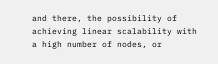and there, the possibility of achieving linear scalability with a high number of nodes, or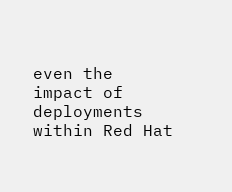even the impact of deployments within Red Hat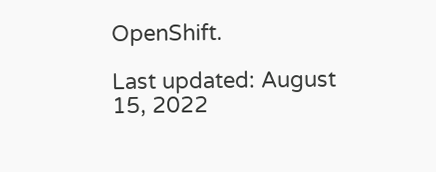OpenShift.

Last updated: August 15, 2022